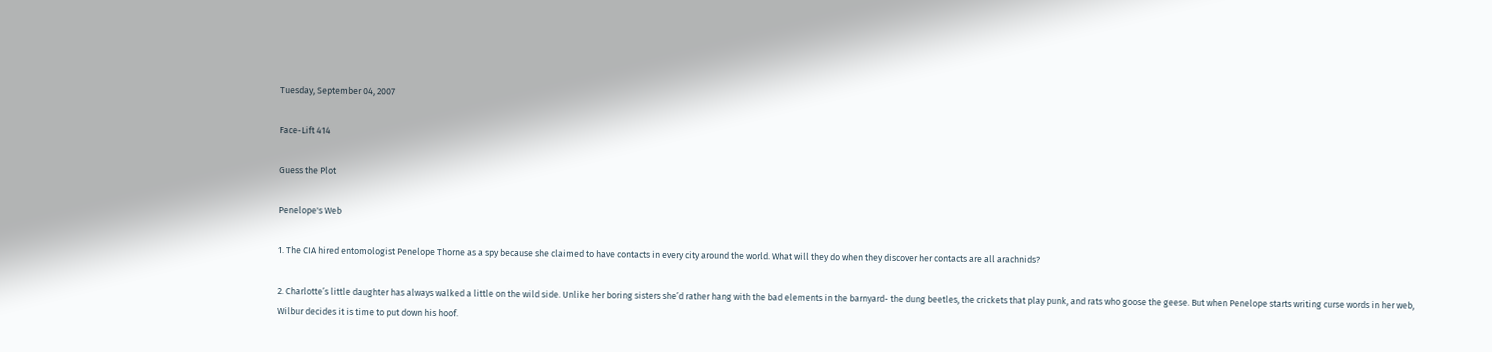Tuesday, September 04, 2007

Face-Lift 414

Guess the Plot

Penelope's Web

1. The CIA hired entomologist Penelope Thorne as a spy because she claimed to have contacts in every city around the world. What will they do when they discover her contacts are all arachnids?

2. Charlotte’s little daughter has always walked a little on the wild side. Unlike her boring sisters she’d rather hang with the bad elements in the barnyard- the dung beetles, the crickets that play punk, and rats who goose the geese. But when Penelope starts writing curse words in her web, Wilbur decides it is time to put down his hoof.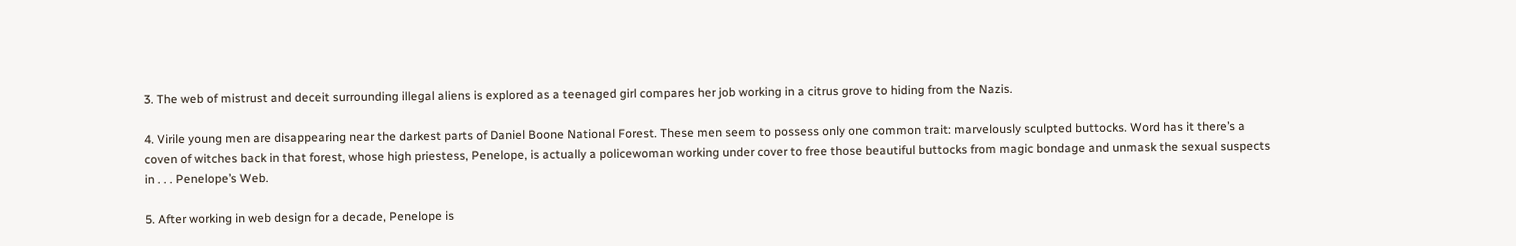3. The web of mistrust and deceit surrounding illegal aliens is explored as a teenaged girl compares her job working in a citrus grove to hiding from the Nazis.

4. Virile young men are disappearing near the darkest parts of Daniel Boone National Forest. These men seem to possess only one common trait: marvelously sculpted buttocks. Word has it there’s a coven of witches back in that forest, whose high priestess, Penelope, is actually a policewoman working under cover to free those beautiful buttocks from magic bondage and unmask the sexual suspects in . . . Penelope’s Web.

5. After working in web design for a decade, Penelope is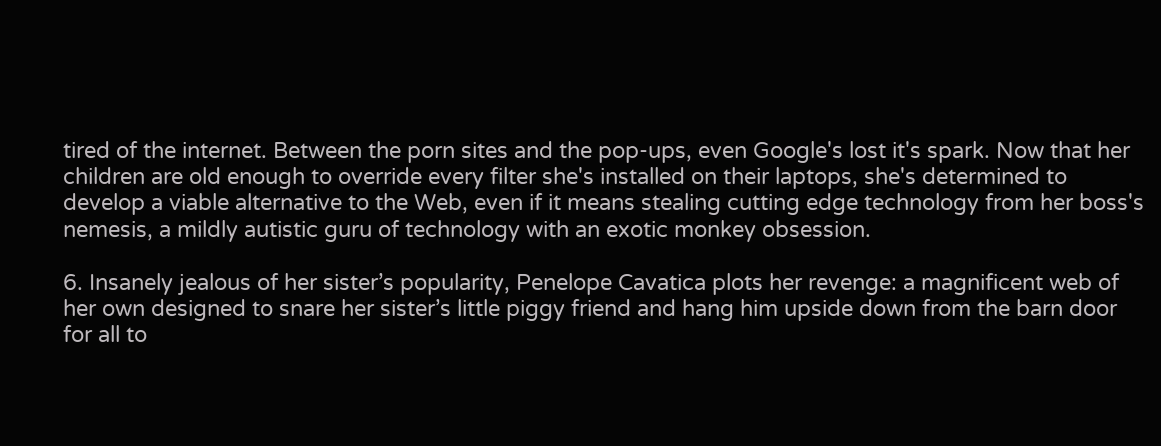tired of the internet. Between the porn sites and the pop-ups, even Google's lost it's spark. Now that her children are old enough to override every filter she's installed on their laptops, she's determined to develop a viable alternative to the Web, even if it means stealing cutting edge technology from her boss's nemesis, a mildly autistic guru of technology with an exotic monkey obsession.

6. Insanely jealous of her sister’s popularity, Penelope Cavatica plots her revenge: a magnificent web of her own designed to snare her sister’s little piggy friend and hang him upside down from the barn door for all to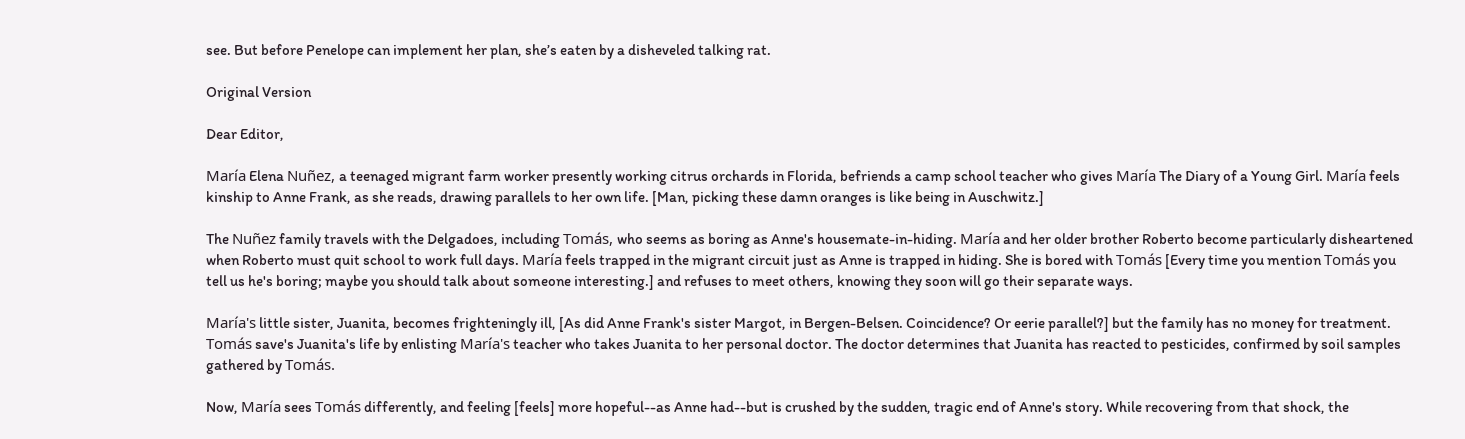see. But before Penelope can implement her plan, she’s eaten by a disheveled talking rat.

Original Version

Dear Editor,

María Elena Nuñez, a teenaged migrant farm worker presently working citrus orchards in Florida, befriends a camp school teacher who gives María The Diary of a Young Girl. María feels kinship to Anne Frank, as she reads, drawing parallels to her own life. [Man, picking these damn oranges is like being in Auschwitz.]

The Nuñez family travels with the Delgadoes, including Tomás, who seems as boring as Anne's housemate-in-hiding. María and her older brother Roberto become particularly disheartened when Roberto must quit school to work full days. María feels trapped in the migrant circuit just as Anne is trapped in hiding. She is bored with Tomás [Every time you mention Tomás you tell us he's boring; maybe you should talk about someone interesting.] and refuses to meet others, knowing they soon will go their separate ways.

María's little sister, Juanita, becomes frighteningly ill, [As did Anne Frank's sister Margot, in Bergen-Belsen. Coincidence? Or eerie parallel?] but the family has no money for treatment. Tomás save's Juanita's life by enlisting María's teacher who takes Juanita to her personal doctor. The doctor determines that Juanita has reacted to pesticides, confirmed by soil samples gathered by Tomás.

Now, María sees Tomás differently, and feeling [feels] more hopeful--as Anne had--but is crushed by the sudden, tragic end of Anne's story. While recovering from that shock, the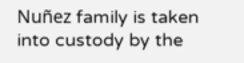Nuñez family is taken into custody by the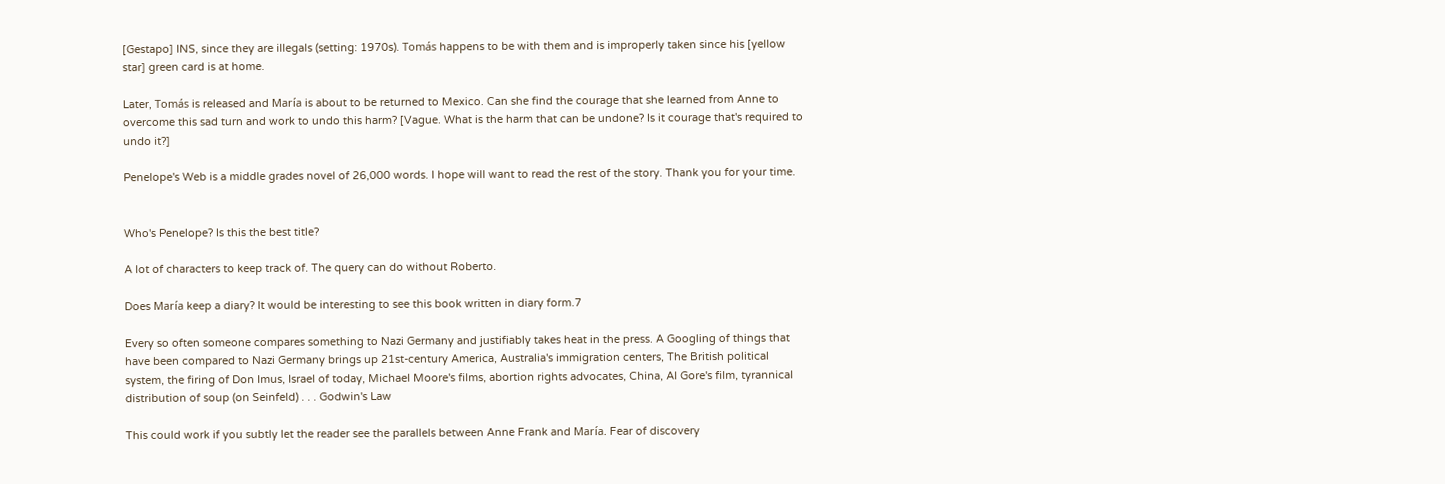[Gestapo] INS, since they are illegals (setting: 1970s). Tomás happens to be with them and is improperly taken since his [yellow star] green card is at home.

Later, Tomás is released and María is about to be returned to Mexico. Can she find the courage that she learned from Anne to overcome this sad turn and work to undo this harm? [Vague. What is the harm that can be undone? Is it courage that's required to undo it?]

Penelope's Web is a middle grades novel of 26,000 words. I hope will want to read the rest of the story. Thank you for your time.


Who's Penelope? Is this the best title?

A lot of characters to keep track of. The query can do without Roberto.

Does María keep a diary? It would be interesting to see this book written in diary form.7

Every so often someone compares something to Nazi Germany and justifiably takes heat in the press. A Googling of things that have been compared to Nazi Germany brings up 21st-century America, Australia's immigration centers, The British political system, the firing of Don Imus, Israel of today, Michael Moore's films, abortion rights advocates, China, Al Gore's film, tyrannical distribution of soup (on Seinfeld) . . . Godwin's Law

This could work if you subtly let the reader see the parallels between Anne Frank and María. Fear of discovery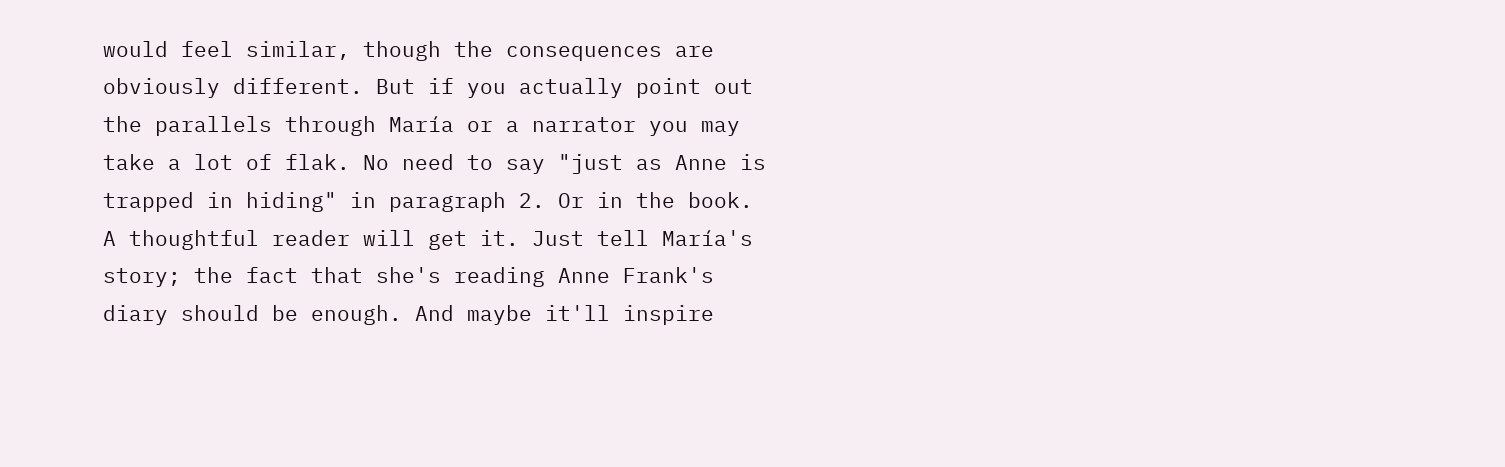would feel similar, though the consequences are obviously different. But if you actually point out the parallels through María or a narrator you may take a lot of flak. No need to say "just as Anne is trapped in hiding" in paragraph 2. Or in the book. A thoughtful reader will get it. Just tell María's story; the fact that she's reading Anne Frank's diary should be enough. And maybe it'll inspire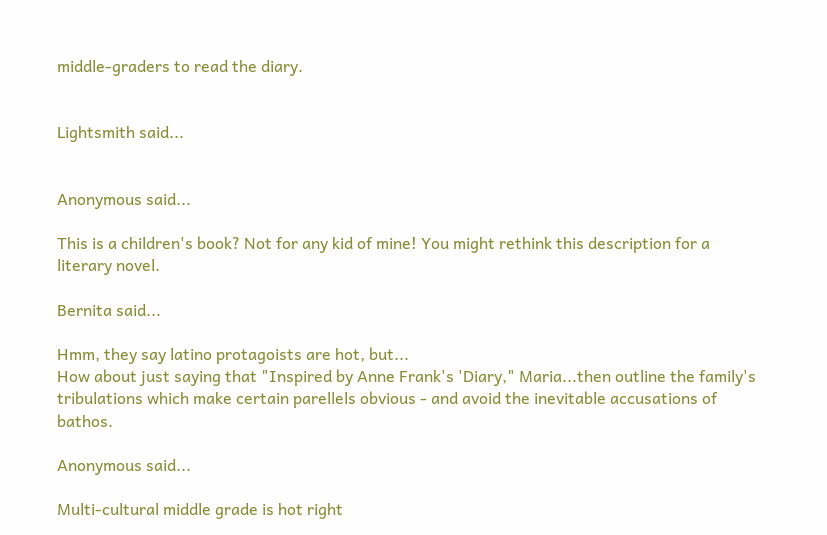middle-graders to read the diary.


Lightsmith said...


Anonymous said...

This is a children's book? Not for any kid of mine! You might rethink this description for a literary novel.

Bernita said...

Hmm, they say latino protagoists are hot, but...
How about just saying that "Inspired by Anne Frank's 'Diary," Maria...then outline the family's tribulations which make certain parellels obvious - and avoid the inevitable accusations of bathos.

Anonymous said...

Multi-cultural middle grade is hot right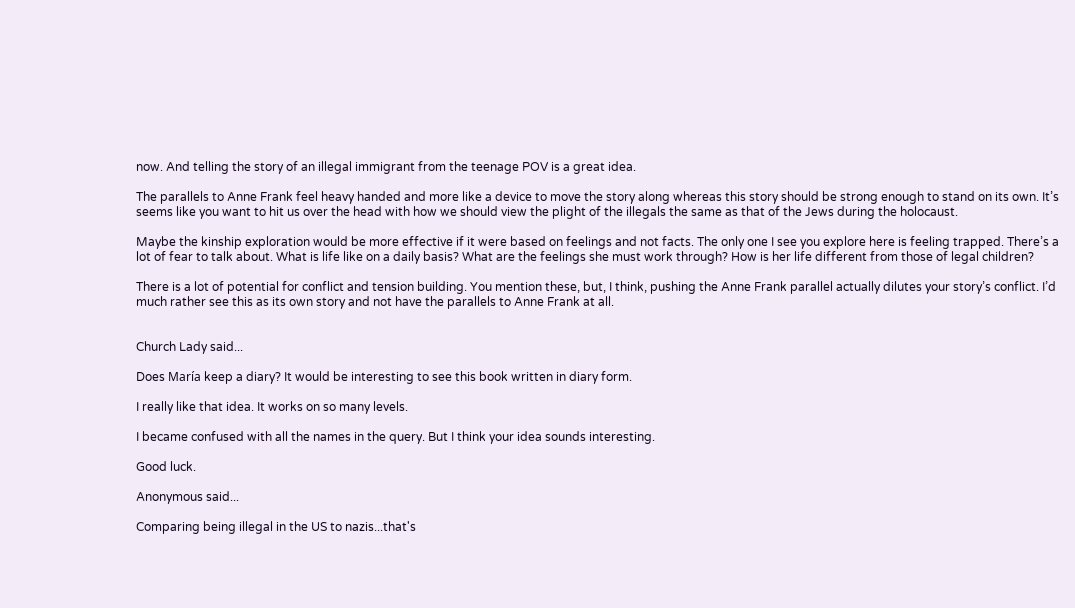now. And telling the story of an illegal immigrant from the teenage POV is a great idea.

The parallels to Anne Frank feel heavy handed and more like a device to move the story along whereas this story should be strong enough to stand on its own. It’s seems like you want to hit us over the head with how we should view the plight of the illegals the same as that of the Jews during the holocaust.

Maybe the kinship exploration would be more effective if it were based on feelings and not facts. The only one I see you explore here is feeling trapped. There’s a lot of fear to talk about. What is life like on a daily basis? What are the feelings she must work through? How is her life different from those of legal children?

There is a lot of potential for conflict and tension building. You mention these, but, I think, pushing the Anne Frank parallel actually dilutes your story’s conflict. I’d much rather see this as its own story and not have the parallels to Anne Frank at all.


Church Lady said...

Does María keep a diary? It would be interesting to see this book written in diary form.

I really like that idea. It works on so many levels.

I became confused with all the names in the query. But I think your idea sounds interesting.

Good luck.

Anonymous said...

Comparing being illegal in the US to nazis...that's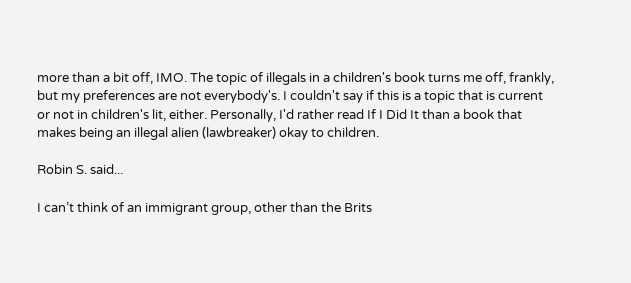more than a bit off, IMO. The topic of illegals in a children's book turns me off, frankly, but my preferences are not everybody's. I couldn't say if this is a topic that is current or not in children's lit, either. Personally, I'd rather read If I Did It than a book that makes being an illegal alien (lawbreaker) okay to children.

Robin S. said...

I can’t think of an immigrant group, other than the Brits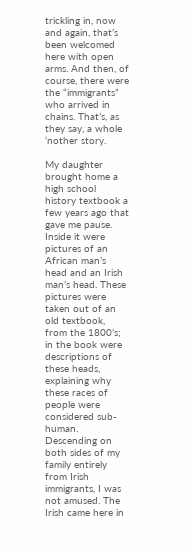trickling in, now and again, that’s been welcomed here with open arms. And then, of course, there were the “immigrants” who arrived in chains. That’s, as they say, a whole ‘nother story.

My daughter brought home a high school history textbook a few years ago that gave me pause. Inside it were pictures of an African man’s head and an Irish man’s head. These pictures were taken out of an old textbook, from the 1800’s; in the book were descriptions of these heads, explaining why these races of people were considered sub-human. Descending on both sides of my family entirely from Irish immigrants, I was not amused. The Irish came here in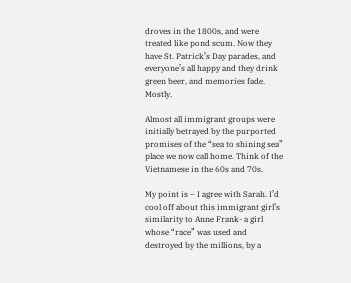droves in the 1800s, and were treated like pond scum. Now they have St. Patrick’s Day parades, and everyone’s all happy and they drink green beer, and memories fade. Mostly.

Almost all immigrant groups were initially betrayed by the purported promises of the “sea to shining sea” place we now call home. Think of the Vietnamese in the 60s and 70s.

My point is – I agree with Sarah. I’d cool off about this immigrant girl’s similarity to Anne Frank- a girl whose “race” was used and destroyed by the millions, by a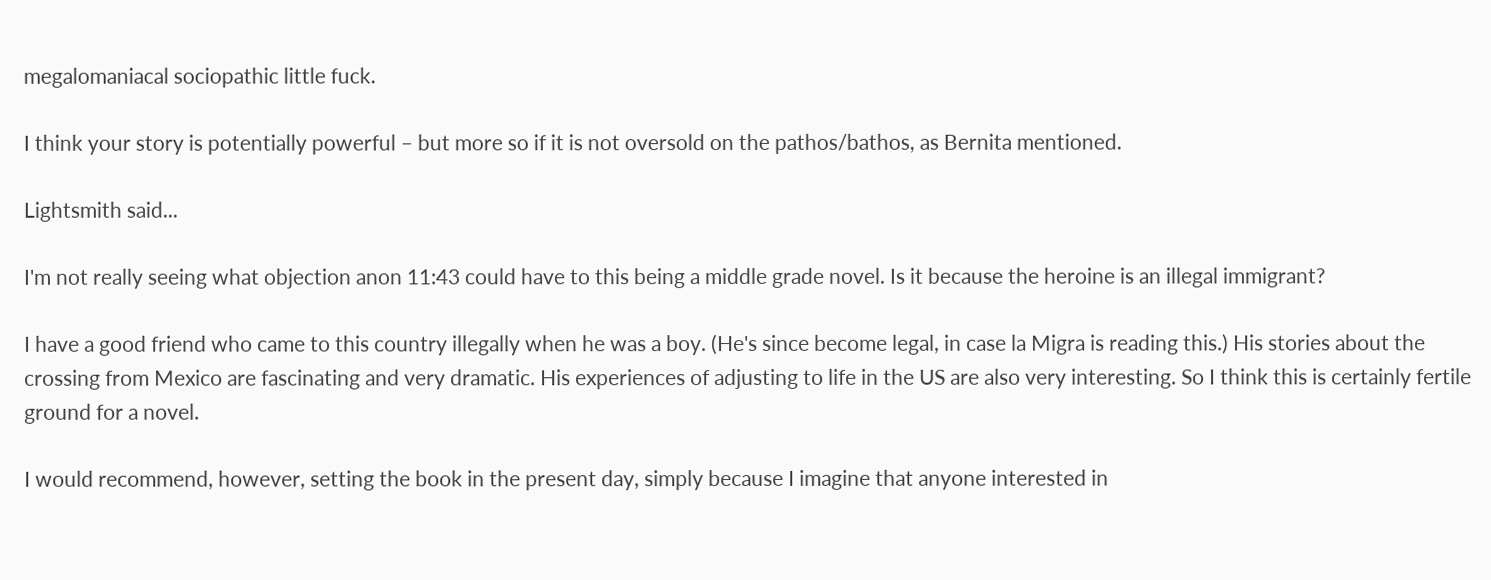megalomaniacal sociopathic little fuck.

I think your story is potentially powerful – but more so if it is not oversold on the pathos/bathos, as Bernita mentioned.

Lightsmith said...

I'm not really seeing what objection anon 11:43 could have to this being a middle grade novel. Is it because the heroine is an illegal immigrant?

I have a good friend who came to this country illegally when he was a boy. (He's since become legal, in case la Migra is reading this.) His stories about the crossing from Mexico are fascinating and very dramatic. His experiences of adjusting to life in the US are also very interesting. So I think this is certainly fertile ground for a novel.

I would recommend, however, setting the book in the present day, simply because I imagine that anyone interested in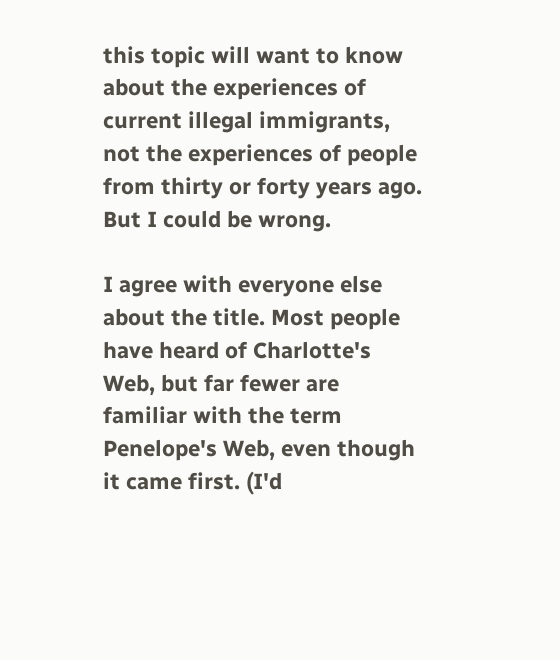this topic will want to know about the experiences of current illegal immigrants, not the experiences of people from thirty or forty years ago. But I could be wrong.

I agree with everyone else about the title. Most people have heard of Charlotte's Web, but far fewer are familiar with the term Penelope's Web, even though it came first. (I'd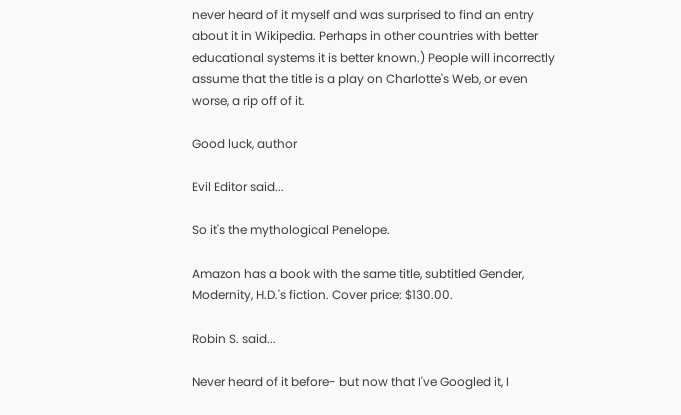never heard of it myself and was surprised to find an entry about it in Wikipedia. Perhaps in other countries with better educational systems it is better known.) People will incorrectly assume that the title is a play on Charlotte's Web, or even worse, a rip off of it.

Good luck, author

Evil Editor said...

So it's the mythological Penelope.

Amazon has a book with the same title, subtitled Gender, Modernity, H.D.'s fiction. Cover price: $130.00.

Robin S. said...

Never heard of it before- but now that I've Googled it, I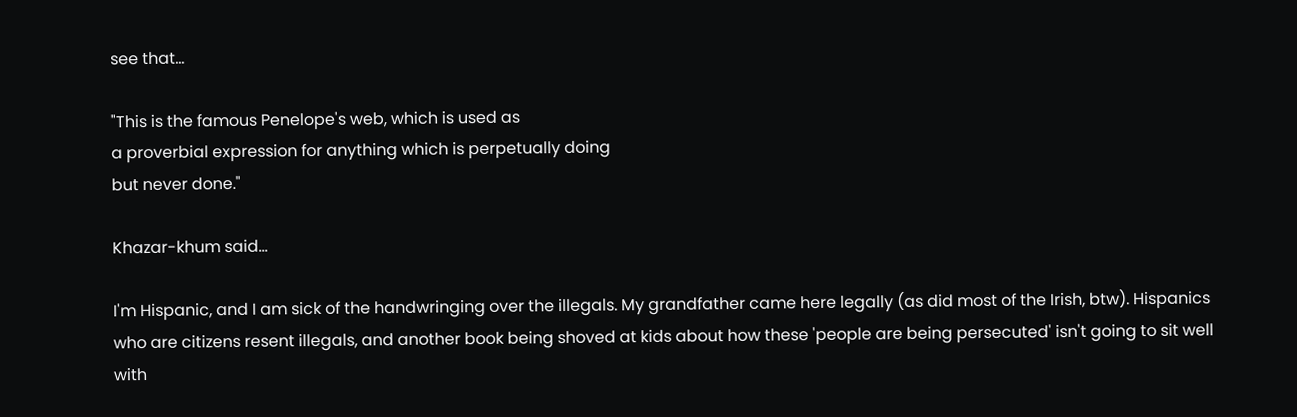see that...

"This is the famous Penelope's web, which is used as
a proverbial expression for anything which is perpetually doing
but never done."

Khazar-khum said...

I'm Hispanic, and I am sick of the handwringing over the illegals. My grandfather came here legally (as did most of the Irish, btw). Hispanics who are citizens resent illegals, and another book being shoved at kids about how these 'people are being persecuted' isn't going to sit well with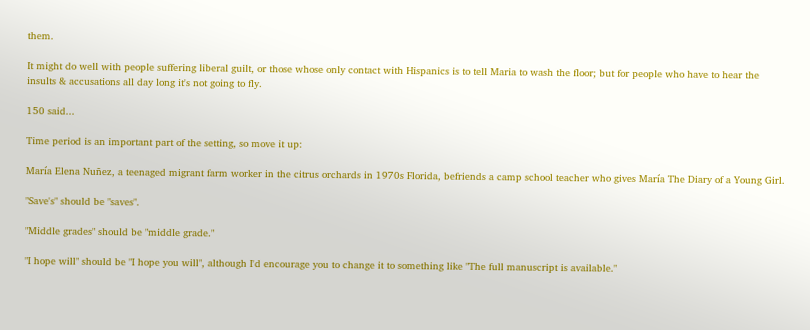them.

It might do well with people suffering liberal guilt, or those whose only contact with Hispanics is to tell Maria to wash the floor; but for people who have to hear the insults & accusations all day long it's not going to fly.

150 said...

Time period is an important part of the setting, so move it up:

María Elena Nuñez, a teenaged migrant farm worker in the citrus orchards in 1970s Florida, befriends a camp school teacher who gives María The Diary of a Young Girl.

"Save's" should be "saves".

"Middle grades" should be "middle grade."

"I hope will" should be "I hope you will", although I'd encourage you to change it to something like "The full manuscript is available."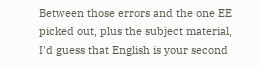Between those errors and the one EE picked out, plus the subject material, I'd guess that English is your second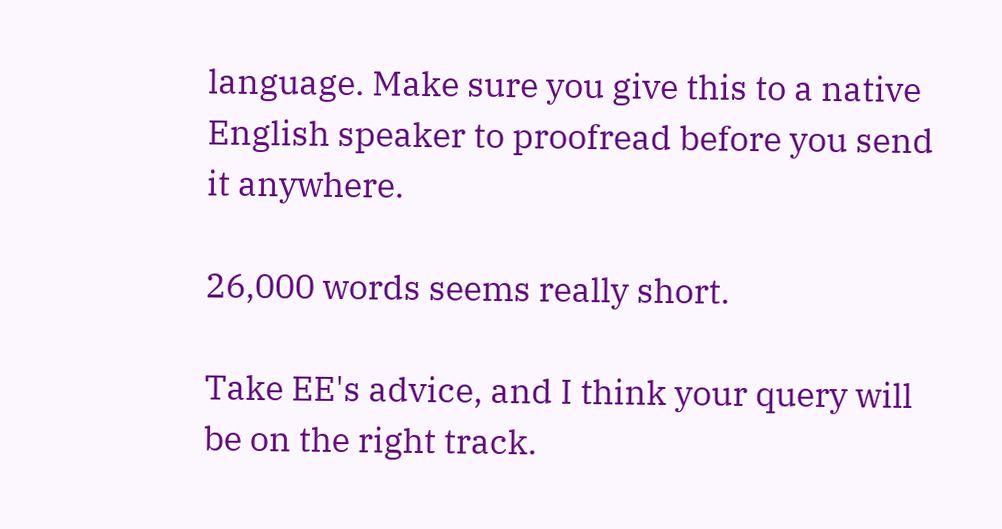language. Make sure you give this to a native English speaker to proofread before you send it anywhere.

26,000 words seems really short.

Take EE's advice, and I think your query will be on the right track.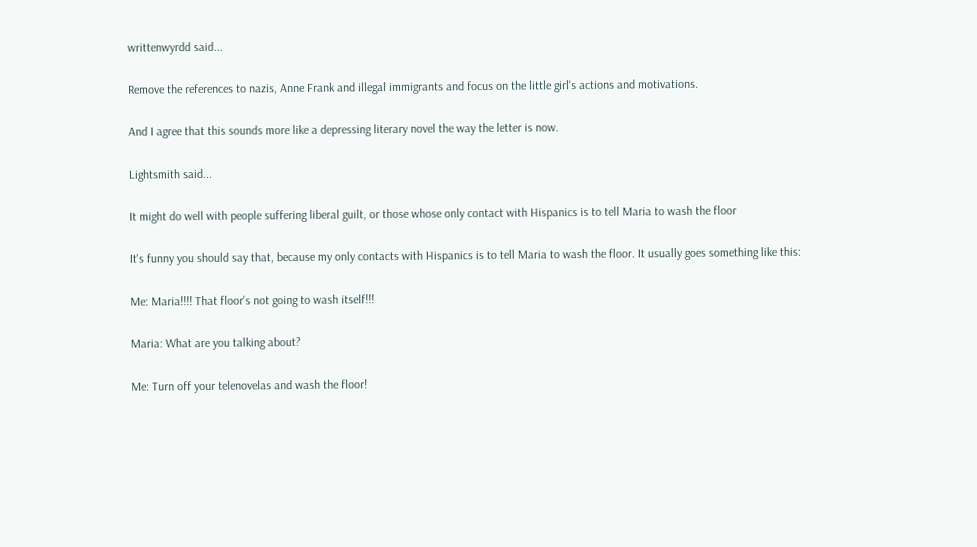writtenwyrdd said...

Remove the references to nazis, Anne Frank and illegal immigrants and focus on the little girl's actions and motivations.

And I agree that this sounds more like a depressing literary novel the way the letter is now.

Lightsmith said...

It might do well with people suffering liberal guilt, or those whose only contact with Hispanics is to tell Maria to wash the floor

It's funny you should say that, because my only contacts with Hispanics is to tell Maria to wash the floor. It usually goes something like this:

Me: Maria!!!! That floor's not going to wash itself!!!

Maria: What are you talking about?

Me: Turn off your telenovelas and wash the floor!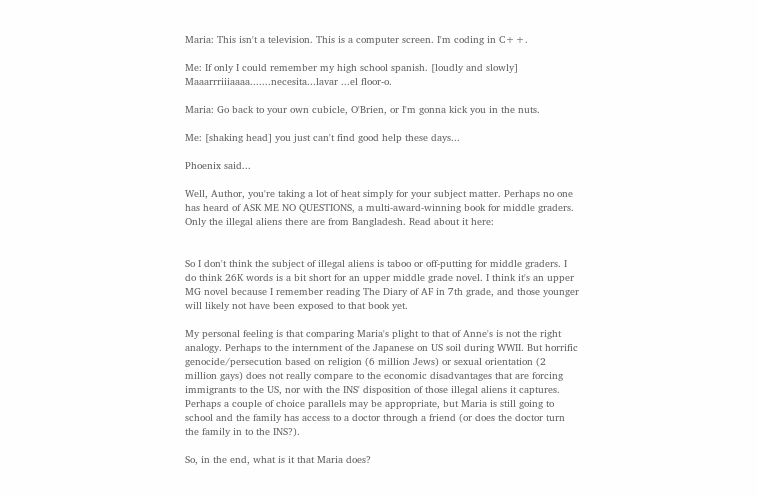Maria: This isn't a television. This is a computer screen. I'm coding in C++.

Me: If only I could remember my high school spanish. [loudly and slowly] Maaarrriiiaaaa.......necesita...lavar ...el floor-o.

Maria: Go back to your own cubicle, O'Brien, or I'm gonna kick you in the nuts.

Me: [shaking head] you just can't find good help these days...

Phoenix said...

Well, Author, you're taking a lot of heat simply for your subject matter. Perhaps no one has heard of ASK ME NO QUESTIONS, a multi-award-winning book for middle graders. Only the illegal aliens there are from Bangladesh. Read about it here:


So I don't think the subject of illegal aliens is taboo or off-putting for middle graders. I do think 26K words is a bit short for an upper middle grade novel. I think it's an upper MG novel because I remember reading The Diary of AF in 7th grade, and those younger will likely not have been exposed to that book yet.

My personal feeling is that comparing Maria's plight to that of Anne's is not the right analogy. Perhaps to the internment of the Japanese on US soil during WWII. But horrific genocide/persecution based on religion (6 million Jews) or sexual orientation (2 million gays) does not really compare to the economic disadvantages that are forcing immigrants to the US, nor with the INS' disposition of those illegal aliens it captures. Perhaps a couple of choice parallels may be appropriate, but Maria is still going to school and the family has access to a doctor through a friend (or does the doctor turn the family in to the INS?).

So, in the end, what is it that Maria does?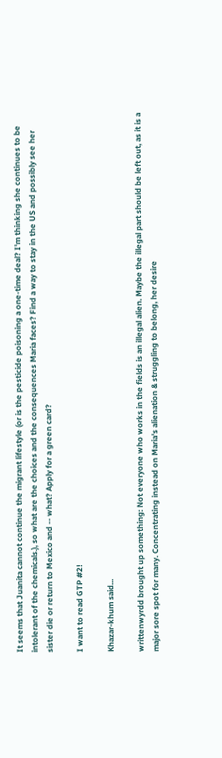It seems that Juanita cannot continue the migrant lifestyle (or is the pesticide poisoning a one-time deal? I'm thinking she continues to be intolerant of the chemicals.), so what are the choices and the consequences Maria faces? Find a way to stay in the US and possibly see her sister die or return to Mexico and -- what? Apply for a green card?

I want to read GTP #2!

Khazar-khum said...

writtenwyrdd brought up something: Not everyone who works in the fields is an illegal alien. Maybe the illegal part should be left out, as it is a major sore spot for many. Concentrating instead on Maria's alienation & struggling to belong, her desire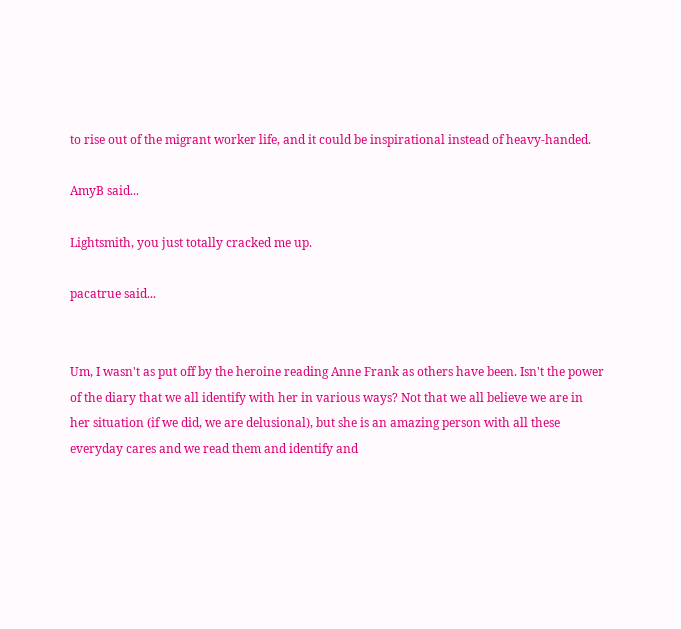to rise out of the migrant worker life, and it could be inspirational instead of heavy-handed.

AmyB said...

Lightsmith, you just totally cracked me up.

pacatrue said...


Um, I wasn't as put off by the heroine reading Anne Frank as others have been. Isn't the power of the diary that we all identify with her in various ways? Not that we all believe we are in her situation (if we did, we are delusional), but she is an amazing person with all these everyday cares and we read them and identify and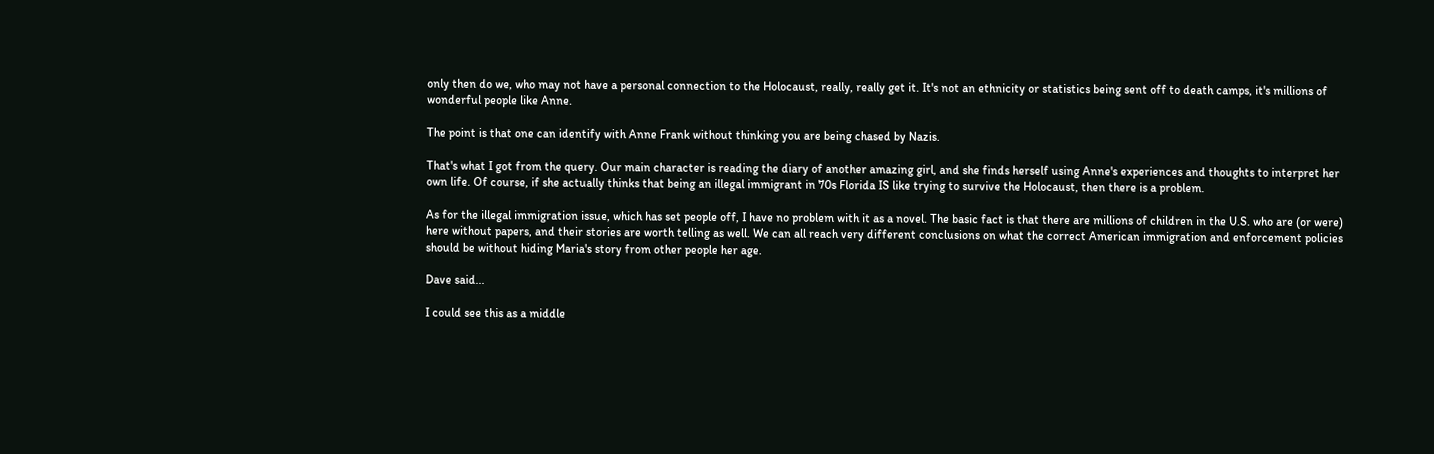only then do we, who may not have a personal connection to the Holocaust, really, really get it. It's not an ethnicity or statistics being sent off to death camps, it's millions of wonderful people like Anne.

The point is that one can identify with Anne Frank without thinking you are being chased by Nazis.

That's what I got from the query. Our main character is reading the diary of another amazing girl, and she finds herself using Anne's experiences and thoughts to interpret her own life. Of course, if she actually thinks that being an illegal immigrant in 70s Florida IS like trying to survive the Holocaust, then there is a problem.

As for the illegal immigration issue, which has set people off, I have no problem with it as a novel. The basic fact is that there are millions of children in the U.S. who are (or were) here without papers, and their stories are worth telling as well. We can all reach very different conclusions on what the correct American immigration and enforcement policies should be without hiding Maria's story from other people her age.

Dave said...

I could see this as a middle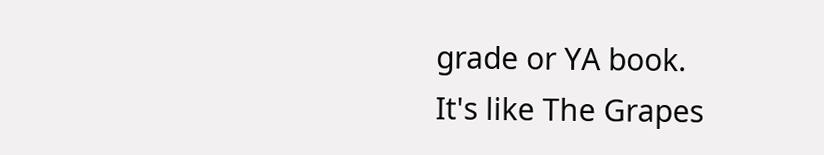grade or YA book.
It's like The Grapes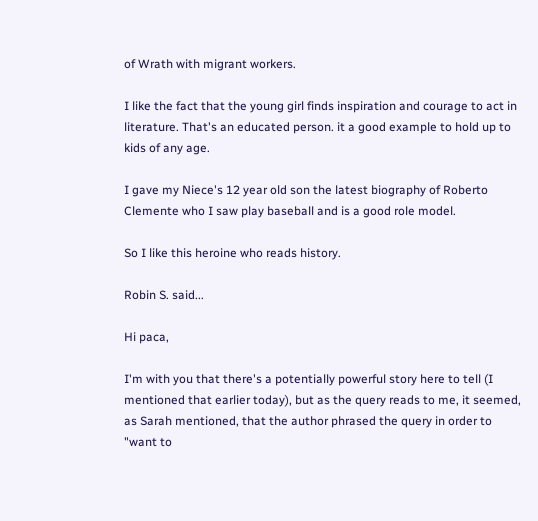of Wrath with migrant workers.

I like the fact that the young girl finds inspiration and courage to act in literature. That's an educated person. it a good example to hold up to kids of any age.

I gave my Niece's 12 year old son the latest biography of Roberto Clemente who I saw play baseball and is a good role model.

So I like this heroine who reads history.

Robin S. said...

Hi paca,

I'm with you that there's a potentially powerful story here to tell (I mentioned that earlier today), but as the query reads to me, it seemed, as Sarah mentioned, that the author phrased the query in order to "want to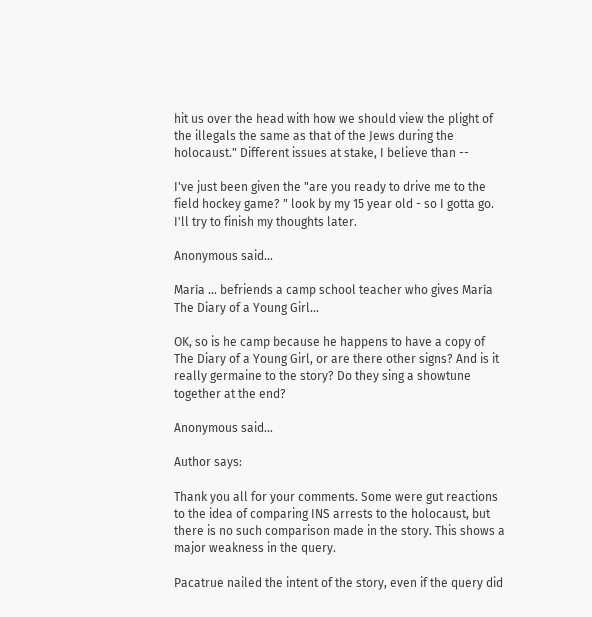hit us over the head with how we should view the plight of the illegals the same as that of the Jews during the holocaust." Different issues at stake, I believe than --

I've just been given the "are you ready to drive me to the field hockey game? " look by my 15 year old - so I gotta go. I'll try to finish my thoughts later.

Anonymous said...

María ... befriends a camp school teacher who gives María The Diary of a Young Girl...

OK, so is he camp because he happens to have a copy of The Diary of a Young Girl, or are there other signs? And is it really germaine to the story? Do they sing a showtune together at the end?

Anonymous said...

Author says:

Thank you all for your comments. Some were gut reactions to the idea of comparing INS arrests to the holocaust, but there is no such comparison made in the story. This shows a major weakness in the query.

Pacatrue nailed the intent of the story, even if the query did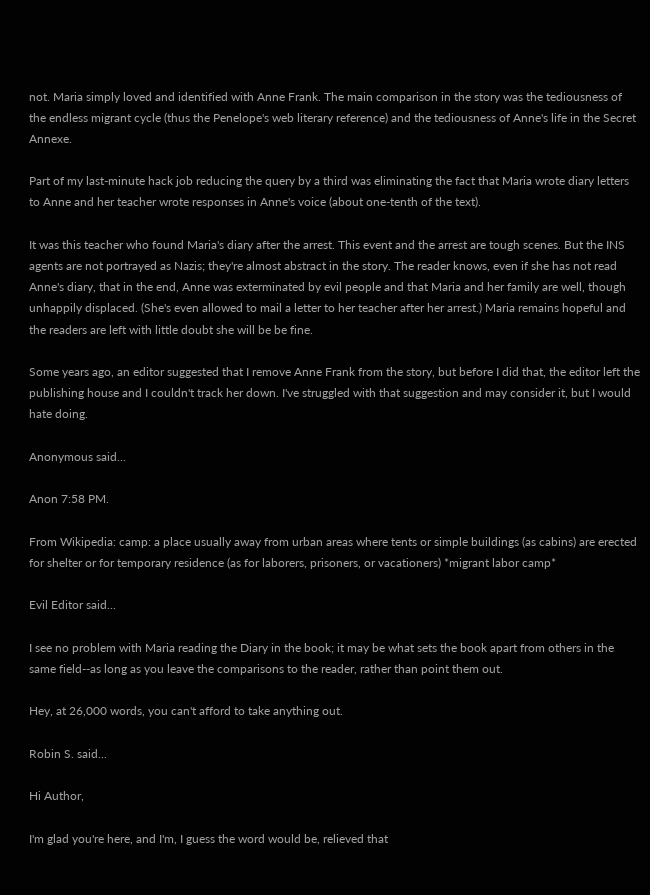not. Maria simply loved and identified with Anne Frank. The main comparison in the story was the tediousness of the endless migrant cycle (thus the Penelope's web literary reference) and the tediousness of Anne's life in the Secret Annexe.

Part of my last-minute hack job reducing the query by a third was eliminating the fact that Maria wrote diary letters to Anne and her teacher wrote responses in Anne's voice (about one-tenth of the text).

It was this teacher who found Maria's diary after the arrest. This event and the arrest are tough scenes. But the INS agents are not portrayed as Nazis; they're almost abstract in the story. The reader knows, even if she has not read Anne's diary, that in the end, Anne was exterminated by evil people and that Maria and her family are well, though unhappily displaced. (She's even allowed to mail a letter to her teacher after her arrest.) Maria remains hopeful and the readers are left with little doubt she will be be fine.

Some years ago, an editor suggested that I remove Anne Frank from the story, but before I did that, the editor left the publishing house and I couldn't track her down. I've struggled with that suggestion and may consider it, but I would hate doing.

Anonymous said...

Anon 7:58 PM.

From Wikipedia: camp: a place usually away from urban areas where tents or simple buildings (as cabins) are erected for shelter or for temporary residence (as for laborers, prisoners, or vacationers) *migrant labor camp*

Evil Editor said...

I see no problem with Maria reading the Diary in the book; it may be what sets the book apart from others in the same field--as long as you leave the comparisons to the reader, rather than point them out.

Hey, at 26,000 words, you can't afford to take anything out.

Robin S. said...

Hi Author,

I'm glad you're here, and I'm, I guess the word would be, relieved that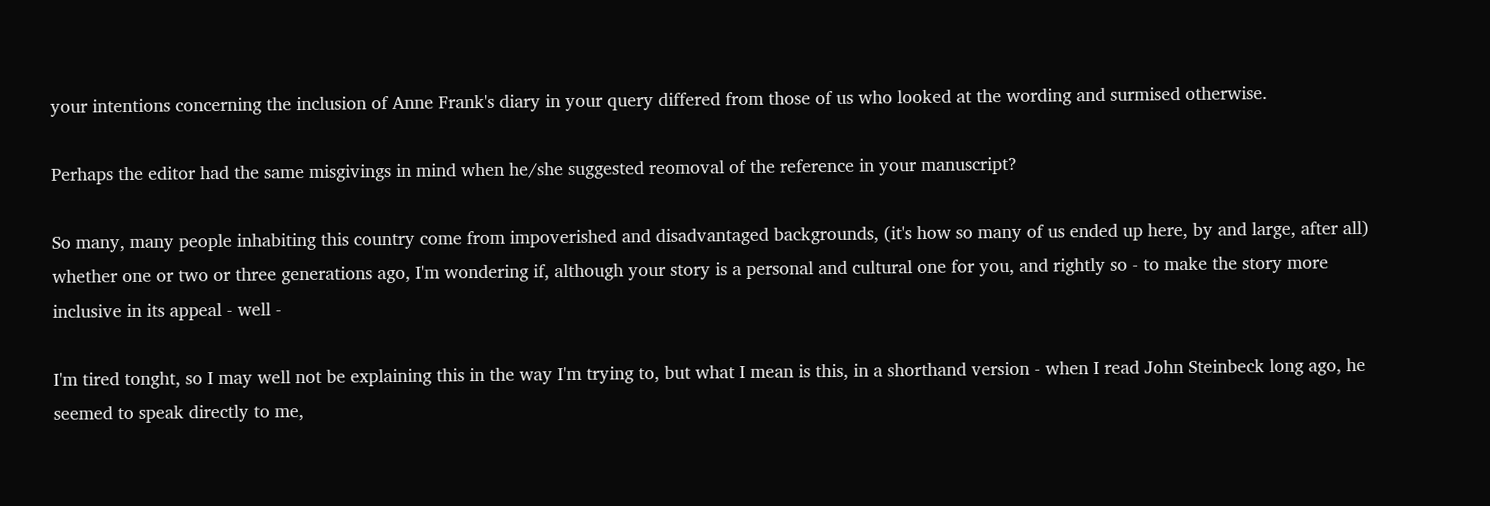your intentions concerning the inclusion of Anne Frank's diary in your query differed from those of us who looked at the wording and surmised otherwise.

Perhaps the editor had the same misgivings in mind when he/she suggested reomoval of the reference in your manuscript?

So many, many people inhabiting this country come from impoverished and disadvantaged backgrounds, (it's how so many of us ended up here, by and large, after all) whether one or two or three generations ago, I'm wondering if, although your story is a personal and cultural one for you, and rightly so - to make the story more inclusive in its appeal - well -

I'm tired tonght, so I may well not be explaining this in the way I'm trying to, but what I mean is this, in a shorthand version - when I read John Steinbeck long ago, he seemed to speak directly to me,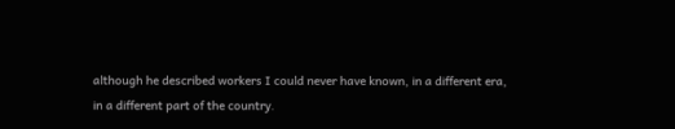although he described workers I could never have known, in a different era, in a different part of the country.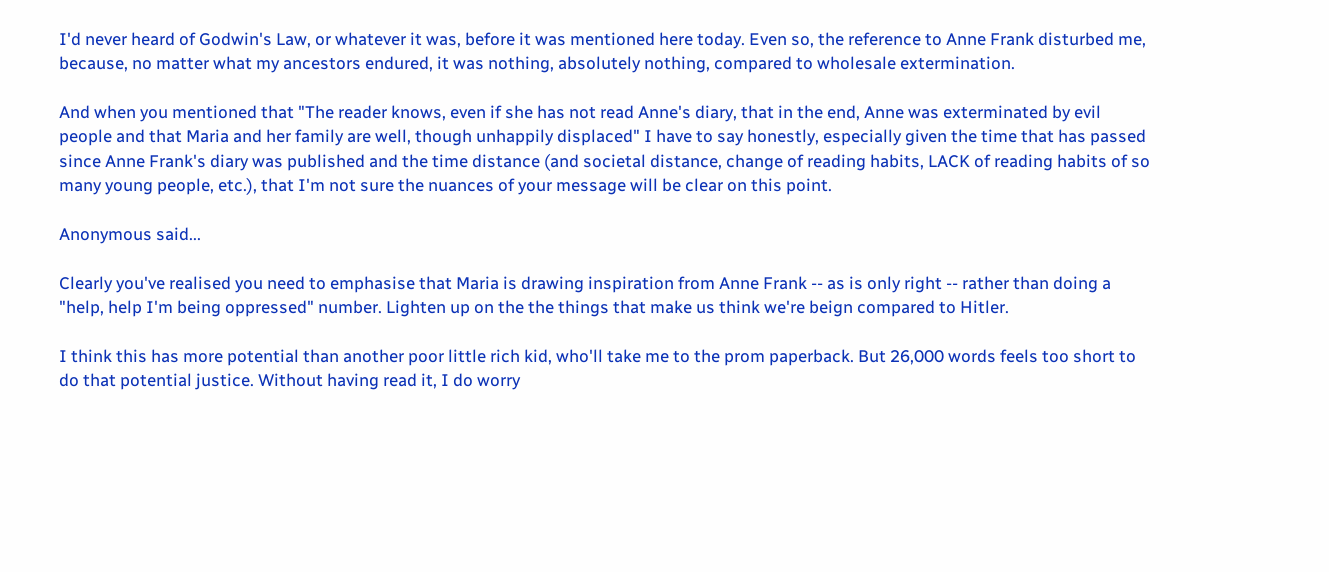I'd never heard of Godwin's Law, or whatever it was, before it was mentioned here today. Even so, the reference to Anne Frank disturbed me, because, no matter what my ancestors endured, it was nothing, absolutely nothing, compared to wholesale extermination.

And when you mentioned that "The reader knows, even if she has not read Anne's diary, that in the end, Anne was exterminated by evil people and that Maria and her family are well, though unhappily displaced" I have to say honestly, especially given the time that has passed since Anne Frank's diary was published and the time distance (and societal distance, change of reading habits, LACK of reading habits of so many young people, etc.), that I'm not sure the nuances of your message will be clear on this point.

Anonymous said...

Clearly you've realised you need to emphasise that Maria is drawing inspiration from Anne Frank -- as is only right -- rather than doing a "help, help I'm being oppressed" number. Lighten up on the the things that make us think we're beign compared to Hitler.

I think this has more potential than another poor little rich kid, who'll take me to the prom paperback. But 26,000 words feels too short to do that potential justice. Without having read it, I do worry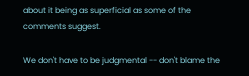about it being as superficial as some of the comments suggest.

We don't have to be judgmental -- don't blame the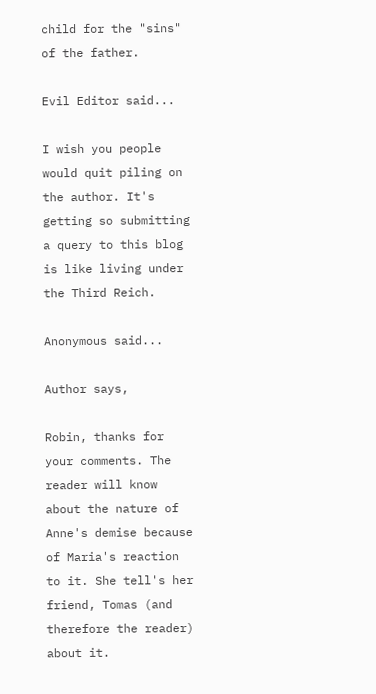child for the "sins" of the father.

Evil Editor said...

I wish you people would quit piling on the author. It's getting so submitting a query to this blog is like living under the Third Reich.

Anonymous said...

Author says,

Robin, thanks for your comments. The reader will know about the nature of Anne's demise because of Maria's reaction to it. She tell's her friend, Tomas (and therefore the reader) about it.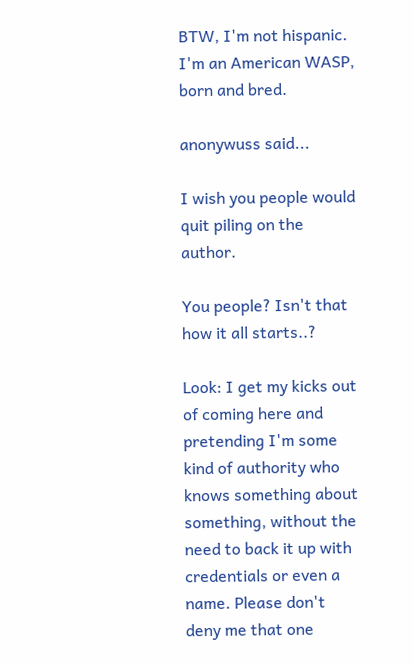BTW, I'm not hispanic. I'm an American WASP, born and bred.

anonywuss said...

I wish you people would quit piling on the author.

You people? Isn't that how it all starts..?

Look: I get my kicks out of coming here and pretending I'm some kind of authority who knows something about something, without the need to back it up with credentials or even a name. Please don't deny me that one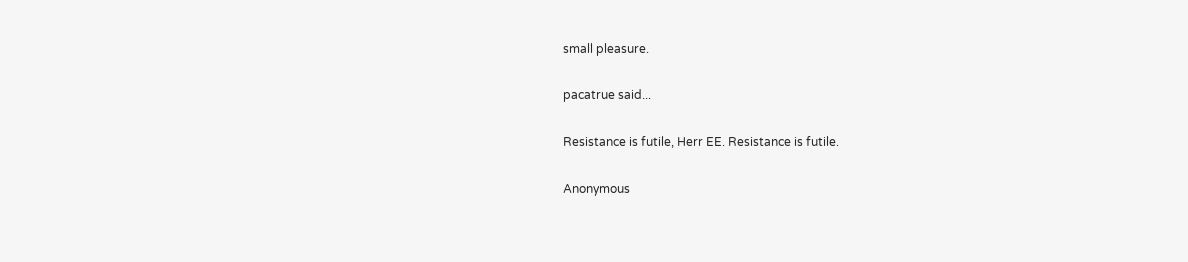small pleasure.

pacatrue said...

Resistance is futile, Herr EE. Resistance is futile.

Anonymous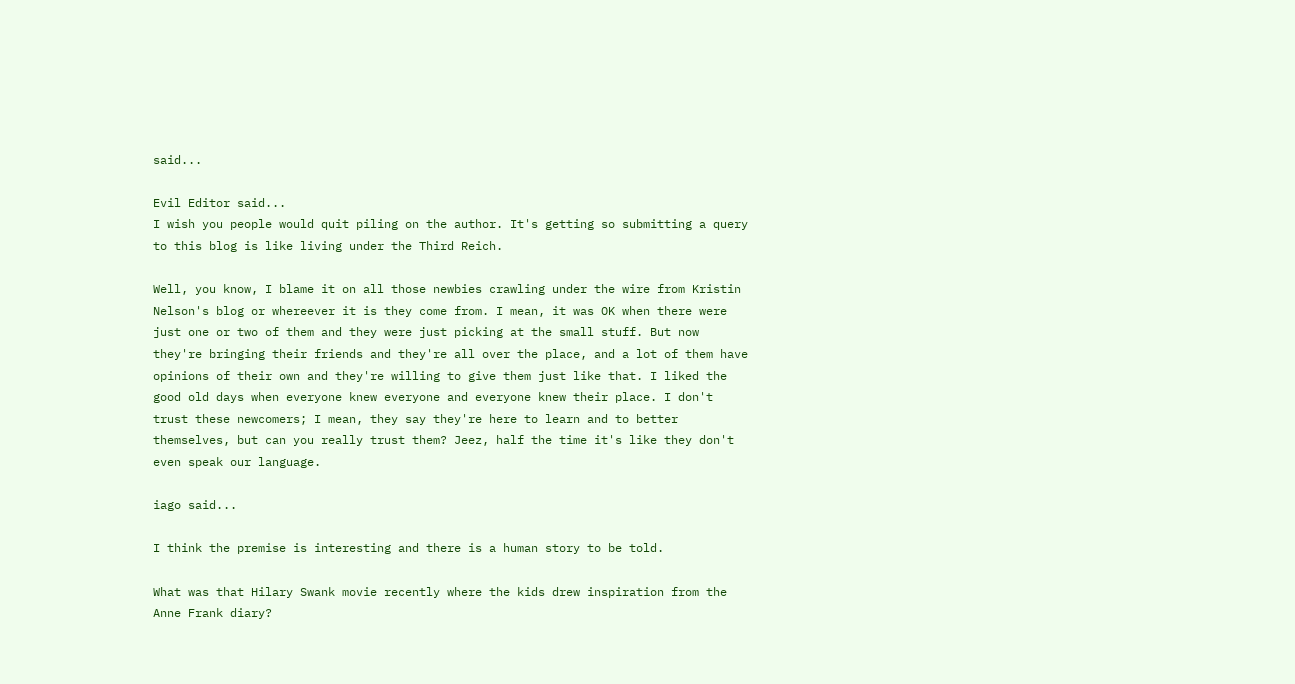said...

Evil Editor said...
I wish you people would quit piling on the author. It's getting so submitting a query to this blog is like living under the Third Reich.

Well, you know, I blame it on all those newbies crawling under the wire from Kristin Nelson's blog or whereever it is they come from. I mean, it was OK when there were just one or two of them and they were just picking at the small stuff. But now they're bringing their friends and they're all over the place, and a lot of them have opinions of their own and they're willing to give them just like that. I liked the good old days when everyone knew everyone and everyone knew their place. I don't trust these newcomers; I mean, they say they're here to learn and to better themselves, but can you really trust them? Jeez, half the time it's like they don't even speak our language.

iago said...

I think the premise is interesting and there is a human story to be told.

What was that Hilary Swank movie recently where the kids drew inspiration from the Anne Frank diary?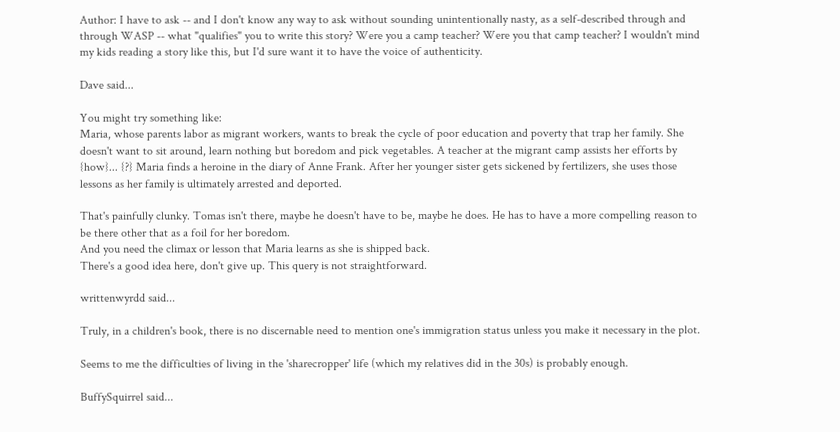Author: I have to ask -- and I don't know any way to ask without sounding unintentionally nasty, as a self-described through and through WASP -- what "qualifies" you to write this story? Were you a camp teacher? Were you that camp teacher? I wouldn't mind my kids reading a story like this, but I'd sure want it to have the voice of authenticity.

Dave said...

You might try something like:
Maria, whose parents labor as migrant workers, wants to break the cycle of poor education and poverty that trap her family. She doesn't want to sit around, learn nothing but boredom and pick vegetables. A teacher at the migrant camp assists her efforts by {how}... {?} Maria finds a heroine in the diary of Anne Frank. After her younger sister gets sickened by fertilizers, she uses those lessons as her family is ultimately arrested and deported.

That's painfully clunky. Tomas isn't there, maybe he doesn't have to be, maybe he does. He has to have a more compelling reason to be there other that as a foil for her boredom.
And you need the climax or lesson that Maria learns as she is shipped back.
There's a good idea here, don't give up. This query is not straightforward.

writtenwyrdd said...

Truly, in a children's book, there is no discernable need to mention one's immigration status unless you make it necessary in the plot.

Seems to me the difficulties of living in the 'sharecropper' life (which my relatives did in the 30s) is probably enough.

BuffySquirrel said...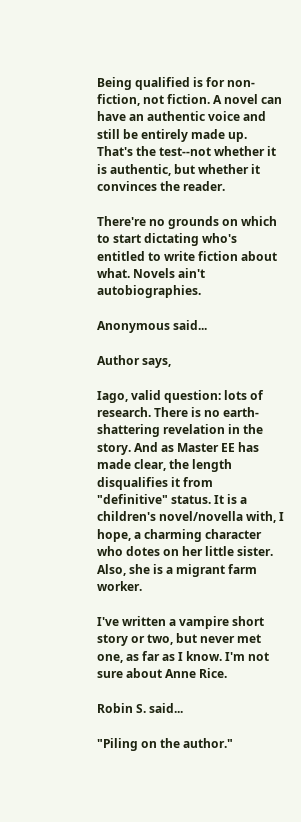Being qualified is for non-fiction, not fiction. A novel can have an authentic voice and still be entirely made up. That's the test--not whether it is authentic, but whether it convinces the reader.

There're no grounds on which to start dictating who's entitled to write fiction about what. Novels ain't autobiographies.

Anonymous said...

Author says,

Iago, valid question: lots of research. There is no earth-shattering revelation in the story. And as Master EE has made clear, the length disqualifies it from "definitive" status. It is a children's novel/novella with, I hope, a charming character who dotes on her little sister. Also, she is a migrant farm worker.

I've written a vampire short story or two, but never met one, as far as I know. I'm not sure about Anne Rice.

Robin S. said...

"Piling on the author."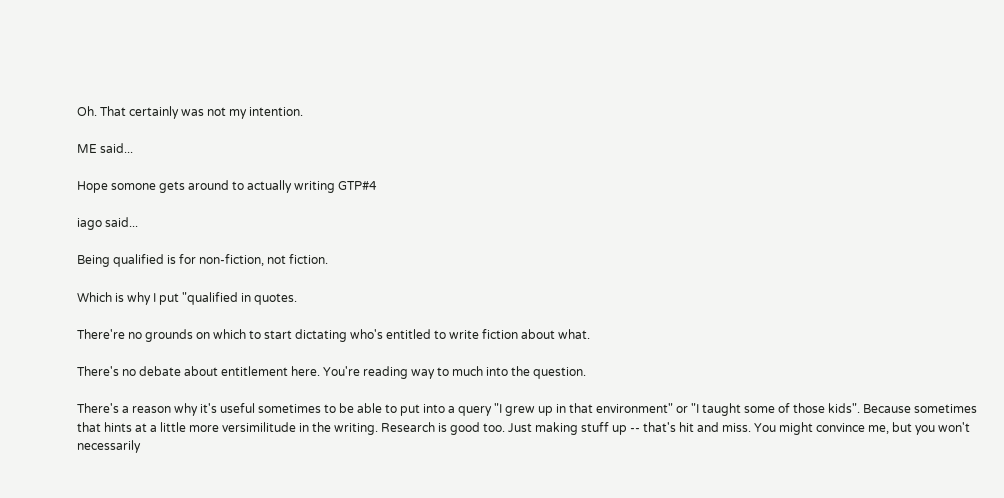Oh. That certainly was not my intention.

ME said...

Hope somone gets around to actually writing GTP#4

iago said...

Being qualified is for non-fiction, not fiction.

Which is why I put "qualified in quotes.

There're no grounds on which to start dictating who's entitled to write fiction about what.

There's no debate about entitlement here. You're reading way to much into the question.

There's a reason why it's useful sometimes to be able to put into a query "I grew up in that environment" or "I taught some of those kids". Because sometimes that hints at a little more versimilitude in the writing. Research is good too. Just making stuff up -- that's hit and miss. You might convince me, but you won't necessarily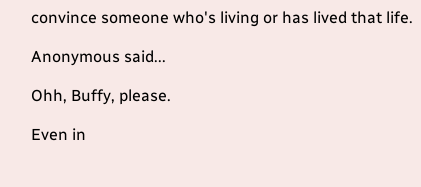convince someone who's living or has lived that life.

Anonymous said...

Ohh, Buffy, please.

Even in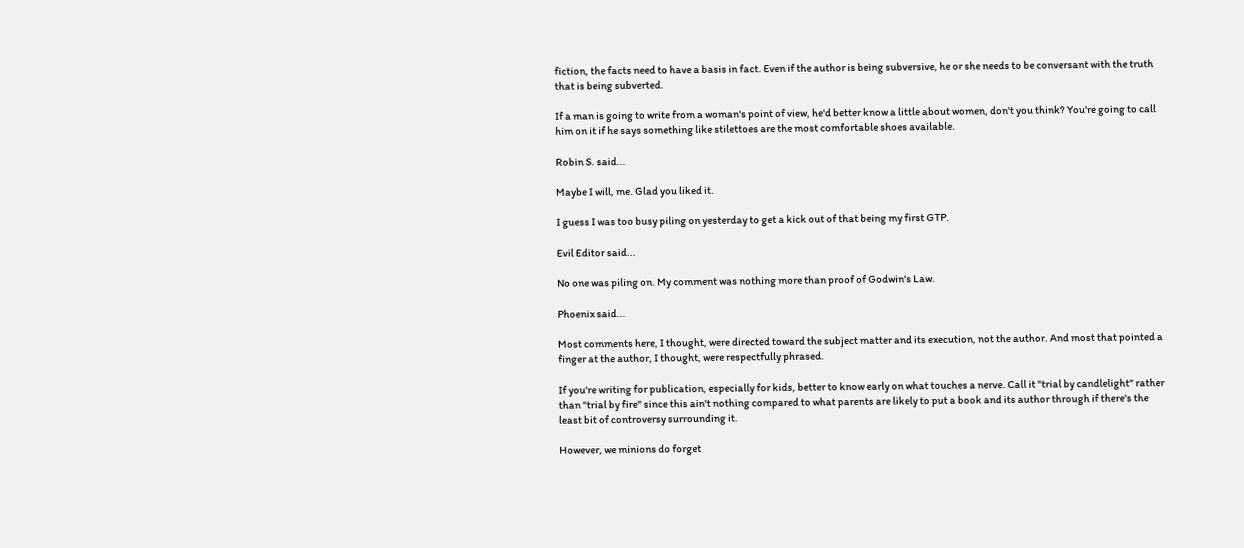fiction, the facts need to have a basis in fact. Even if the author is being subversive, he or she needs to be conversant with the truth that is being subverted.

If a man is going to write from a woman's point of view, he'd better know a little about women, don't you think? You're going to call him on it if he says something like stilettoes are the most comfortable shoes available.

Robin S. said...

Maybe I will, me. Glad you liked it.

I guess I was too busy piling on yesterday to get a kick out of that being my first GTP.

Evil Editor said...

No one was piling on. My comment was nothing more than proof of Godwin's Law.

Phoenix said...

Most comments here, I thought, were directed toward the subject matter and its execution, not the author. And most that pointed a finger at the author, I thought, were respectfully phrased.

If you're writing for publication, especially for kids, better to know early on what touches a nerve. Call it "trial by candlelight" rather than "trial by fire" since this ain't nothing compared to what parents are likely to put a book and its author through if there's the least bit of controversy surrounding it.

However, we minions do forget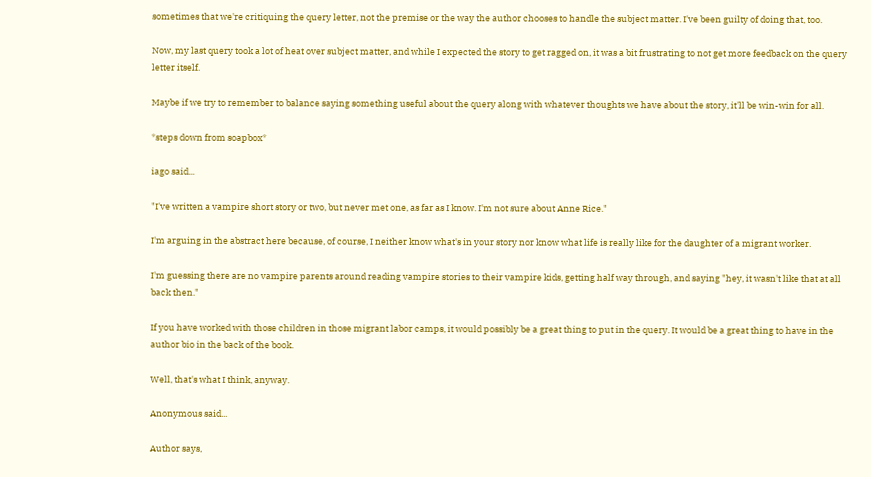sometimes that we're critiquing the query letter, not the premise or the way the author chooses to handle the subject matter. I've been guilty of doing that, too.

Now, my last query took a lot of heat over subject matter, and while I expected the story to get ragged on, it was a bit frustrating to not get more feedback on the query letter itself.

Maybe if we try to remember to balance saying something useful about the query along with whatever thoughts we have about the story, it'll be win-win for all.

*steps down from soapbox*

iago said...

"I've written a vampire short story or two, but never met one, as far as I know. I'm not sure about Anne Rice."

I'm arguing in the abstract here because, of course, I neither know what's in your story nor know what life is really like for the daughter of a migrant worker.

I'm guessing there are no vampire parents around reading vampire stories to their vampire kids, getting half way through, and saying "hey, it wasn't like that at all back then."

If you have worked with those children in those migrant labor camps, it would possibly be a great thing to put in the query. It would be a great thing to have in the author bio in the back of the book.

Well, that's what I think, anyway.

Anonymous said...

Author says,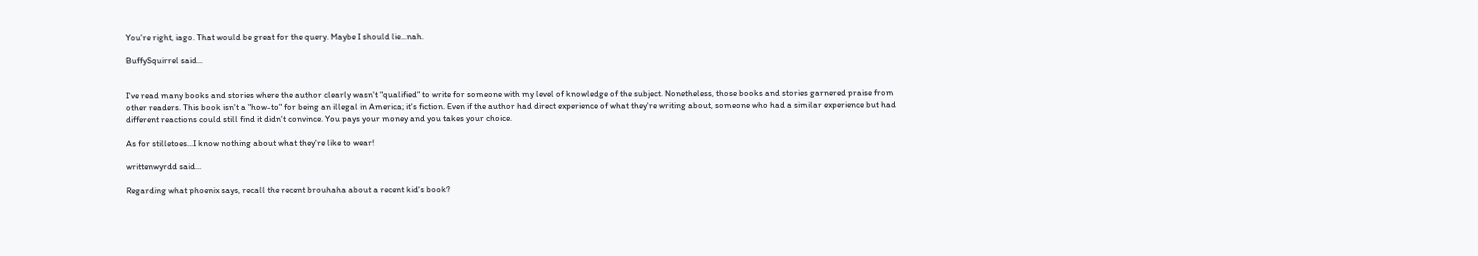You're right, iago. That would be great for the query. Maybe I should lie...nah.

BuffySquirrel said...


I've read many books and stories where the author clearly wasn't "qualified" to write for someone with my level of knowledge of the subject. Nonetheless, those books and stories garnered praise from other readers. This book isn't a "how-to" for being an illegal in America; it's fiction. Even if the author had direct experience of what they're writing about, someone who had a similar experience but had different reactions could still find it didn't convince. You pays your money and you takes your choice.

As for stilletoes...I know nothing about what they're like to wear!

writtenwyrdd said...

Regarding what phoenix says, recall the recent brouhaha about a recent kid's book?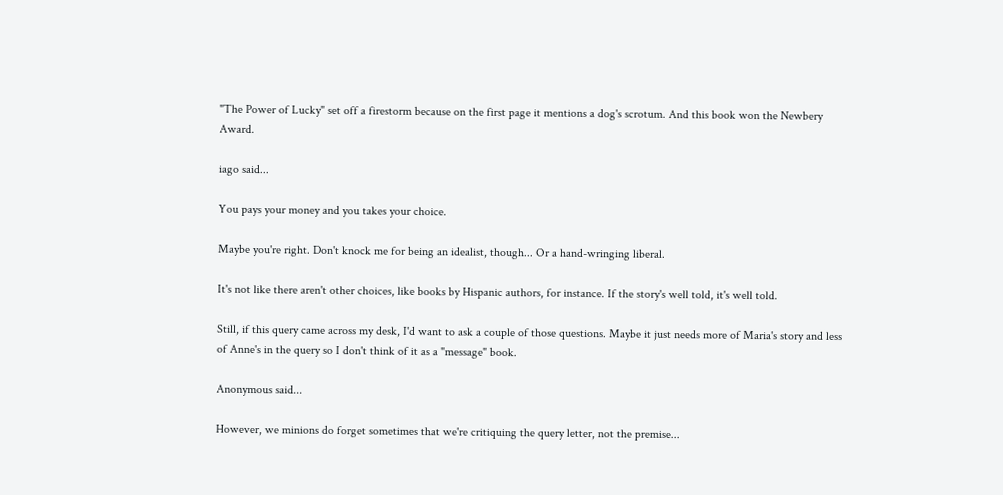"The Power of Lucky" set off a firestorm because on the first page it mentions a dog's scrotum. And this book won the Newbery Award.

iago said...

You pays your money and you takes your choice.

Maybe you're right. Don't knock me for being an idealist, though... Or a hand-wringing liberal.

It's not like there aren't other choices, like books by Hispanic authors, for instance. If the story's well told, it's well told.

Still, if this query came across my desk, I'd want to ask a couple of those questions. Maybe it just needs more of Maria's story and less of Anne's in the query so I don't think of it as a "message" book.

Anonymous said...

However, we minions do forget sometimes that we're critiquing the query letter, not the premise...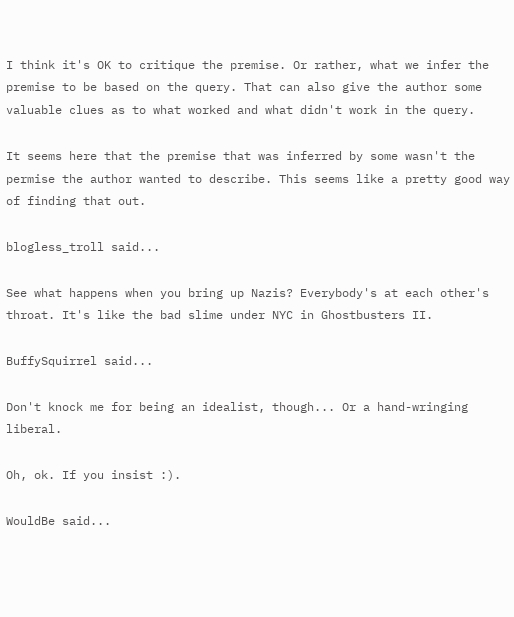I think it's OK to critique the premise. Or rather, what we infer the premise to be based on the query. That can also give the author some valuable clues as to what worked and what didn't work in the query.

It seems here that the premise that was inferred by some wasn't the permise the author wanted to describe. This seems like a pretty good way of finding that out.

blogless_troll said...

See what happens when you bring up Nazis? Everybody's at each other's throat. It's like the bad slime under NYC in Ghostbusters II.

BuffySquirrel said...

Don't knock me for being an idealist, though... Or a hand-wringing liberal.

Oh, ok. If you insist :).

WouldBe said...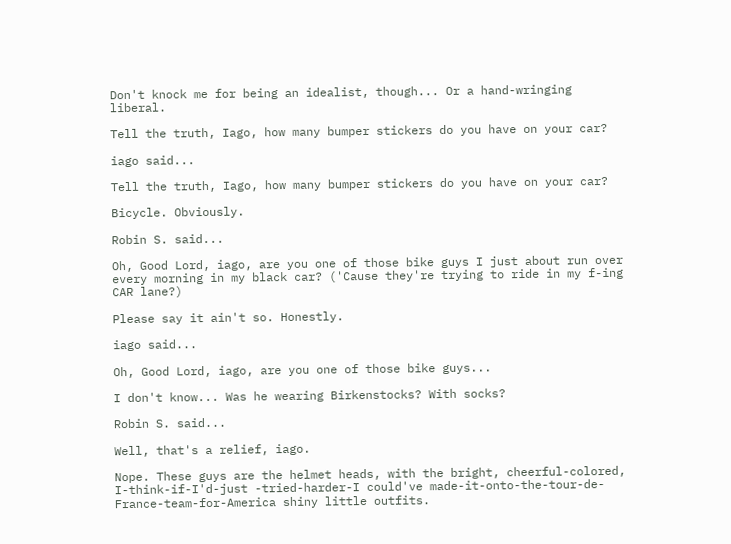Don't knock me for being an idealist, though... Or a hand-wringing liberal.

Tell the truth, Iago, how many bumper stickers do you have on your car?

iago said...

Tell the truth, Iago, how many bumper stickers do you have on your car?

Bicycle. Obviously.

Robin S. said...

Oh, Good Lord, iago, are you one of those bike guys I just about run over every morning in my black car? ('Cause they're trying to ride in my f-ing CAR lane?)

Please say it ain't so. Honestly.

iago said...

Oh, Good Lord, iago, are you one of those bike guys...

I don't know... Was he wearing Birkenstocks? With socks?

Robin S. said...

Well, that's a relief, iago.

Nope. These guys are the helmet heads, with the bright, cheerful-colored, I-think-if-I'd-just -tried-harder-I could've made-it-onto-the-tour-de-France-team-for-America shiny little outfits.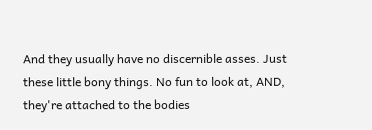And they usually have no discernible asses. Just these little bony things. No fun to look at, AND, they're attached to the bodies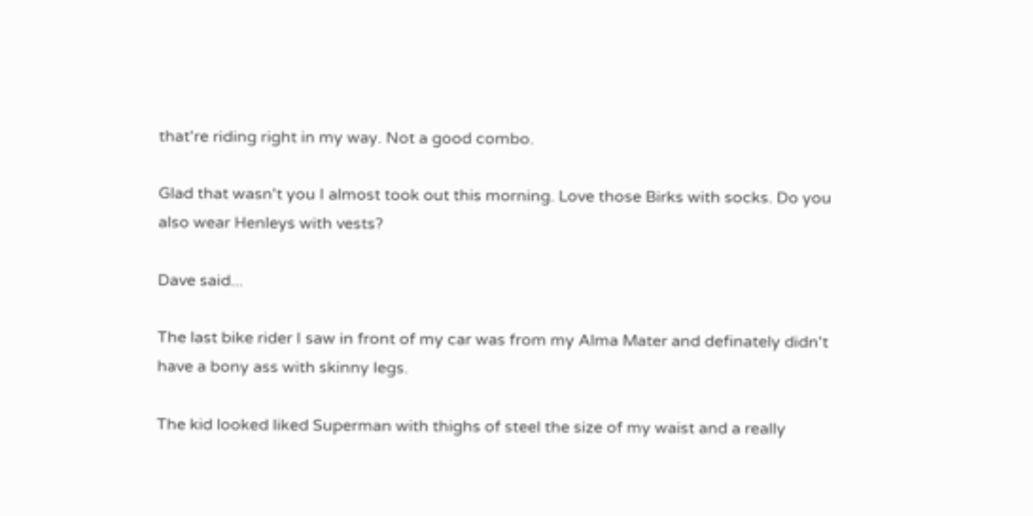that're riding right in my way. Not a good combo.

Glad that wasn't you I almost took out this morning. Love those Birks with socks. Do you also wear Henleys with vests?

Dave said...

The last bike rider I saw in front of my car was from my Alma Mater and definately didn't have a bony ass with skinny legs.

The kid looked liked Superman with thighs of steel the size of my waist and a really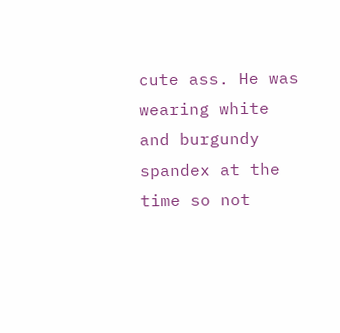cute ass. He was wearing white and burgundy spandex at the time so not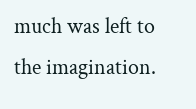much was left to the imagination.